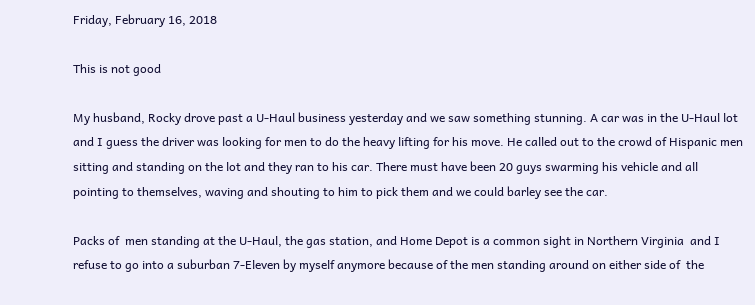Friday, February 16, 2018

This is not good

My husband, Rocky drove past a U-Haul business yesterday and we saw something stunning. A car was in the U-Haul lot and I guess the driver was looking for men to do the heavy lifting for his move. He called out to the crowd of Hispanic men sitting and standing on the lot and they ran to his car. There must have been 20 guys swarming his vehicle and all pointing to themselves, waving and shouting to him to pick them and we could barley see the car.

Packs of  men standing at the U-Haul, the gas station, and Home Depot is a common sight in Northern Virginia  and I refuse to go into a suburban 7-Eleven by myself anymore because of the men standing around on either side of  the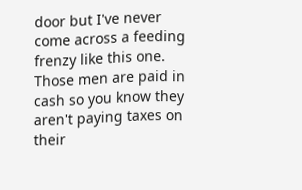door but I've never come across a feeding frenzy like this one. Those men are paid in cash so you know they aren't paying taxes on their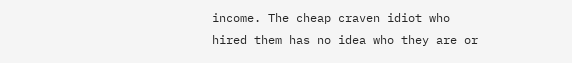income. The cheap craven idiot who hired them has no idea who they are or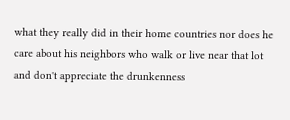what they really did in their home countries nor does he care about his neighbors who walk or live near that lot and don't appreciate the drunkenness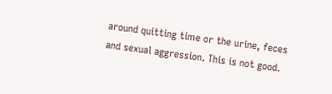around quitting time or the urine, feces and sexual aggression. This is not good.